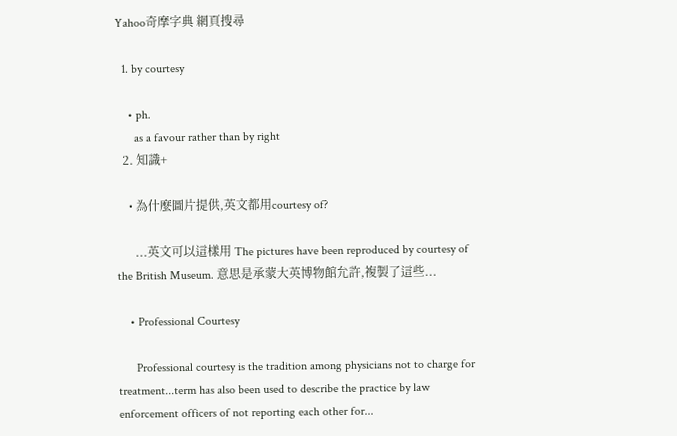Yahoo奇摩字典 網頁搜尋

  1. by courtesy

    • ph.
      as a favour rather than by right
  2. 知識+

    • 為什麼圖片提供,英文都用courtesy of?

      ...英文可以這樣用 The pictures have been reproduced by courtesy of the British Museum. 意思是承蒙大英博物館允許,複製了這些...

    • Professional Courtesy

      Professional courtesy is the tradition among physicians not to charge for treatment...term has also been used to describe the practice by law enforcement officers of not reporting each other for...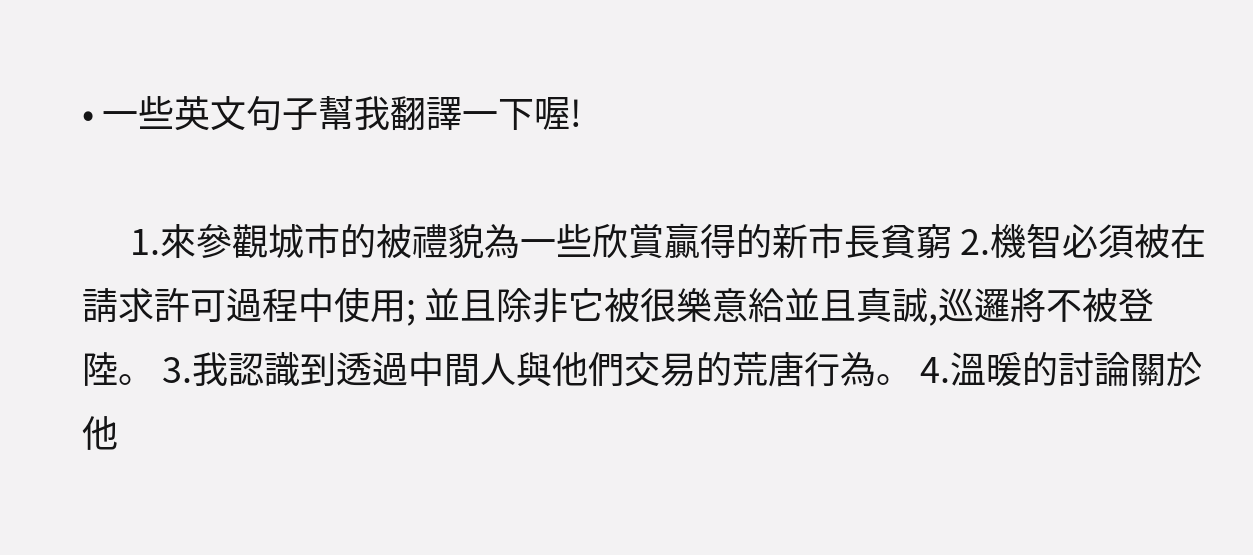• 一些英文句子幫我翻譯一下喔!

      1.來參觀城市的被禮貌為一些欣賞贏得的新市長貧窮 2.機智必須被在請求許可過程中使用; 並且除非它被很樂意給並且真誠,巡邏將不被登陸。 3.我認識到透過中間人與他們交易的荒唐行為。 4.溫暖的討論關於他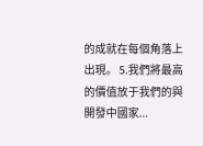的成就在每個角落上出現。 5.我們將最高的價值放于我們的與開發中國家...